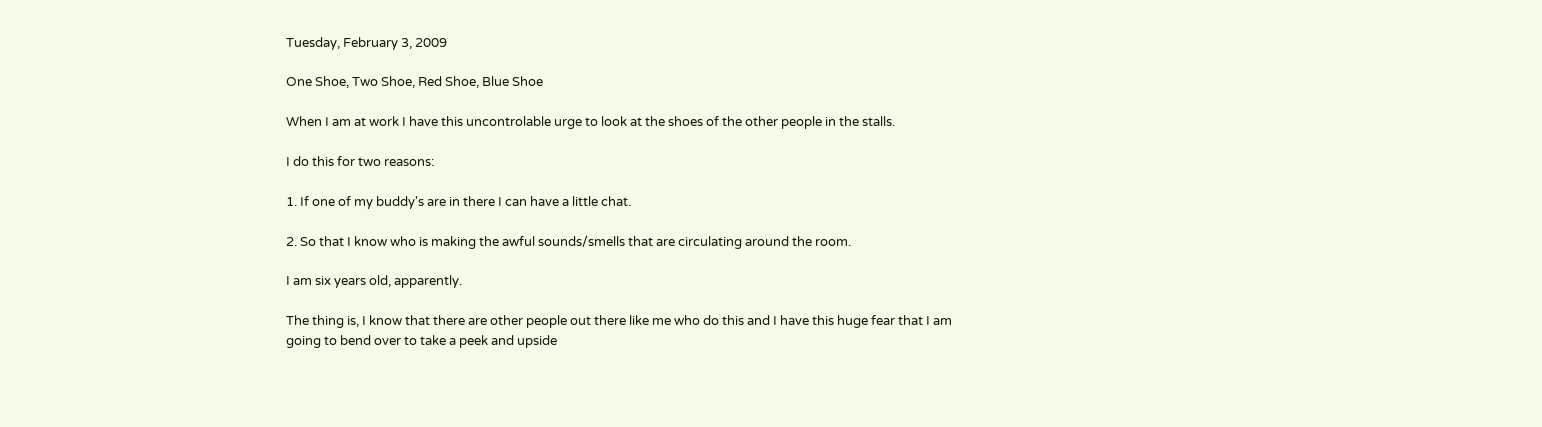Tuesday, February 3, 2009

One Shoe, Two Shoe, Red Shoe, Blue Shoe

When I am at work I have this uncontrolable urge to look at the shoes of the other people in the stalls.

I do this for two reasons:

1. If one of my buddy's are in there I can have a little chat.

2. So that I know who is making the awful sounds/smells that are circulating around the room.

I am six years old, apparently.

The thing is, I know that there are other people out there like me who do this and I have this huge fear that I am going to bend over to take a peek and upside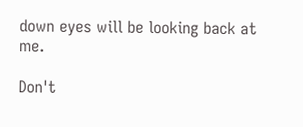down eyes will be looking back at me.

Don't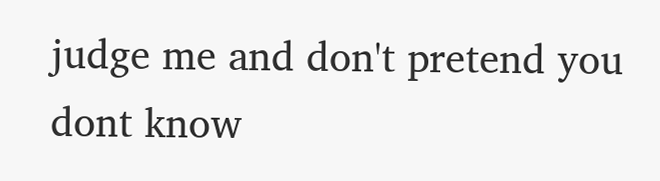judge me and don't pretend you dont know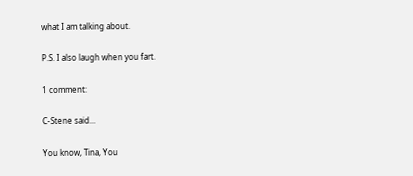what I am talking about.

P.S. I also laugh when you fart.

1 comment:

C-Stene said...

You know, Tina, You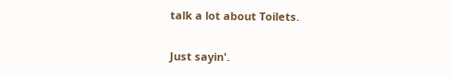talk a lot about Toilets.

Just sayin'.